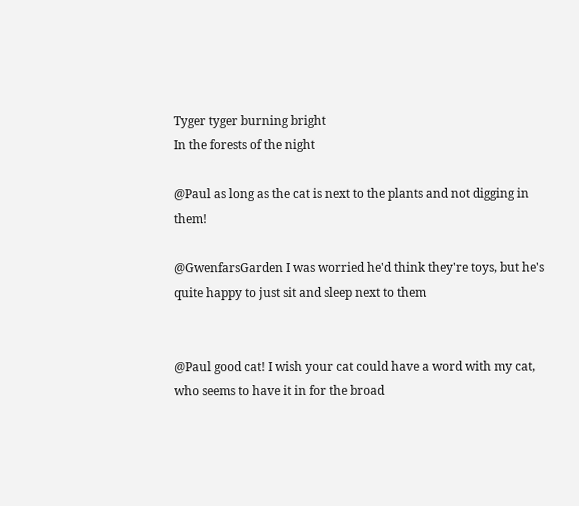Tyger tyger burning bright
In the forests of the night

@Paul as long as the cat is next to the plants and not digging in them!

@GwenfarsGarden I was worried he'd think they're toys, but he's quite happy to just sit and sleep next to them


@Paul good cat! I wish your cat could have a word with my cat, who seems to have it in for the broad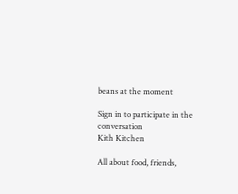beans at the moment

Sign in to participate in the conversation
Kith Kitchen

All about food, friends,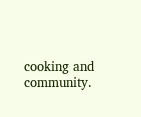cooking and community.